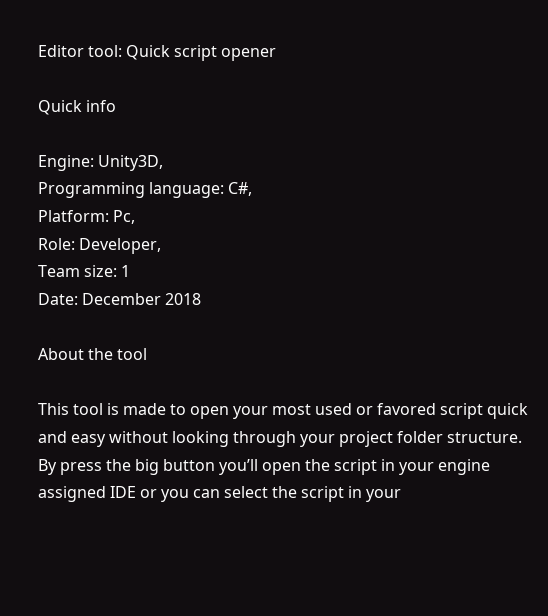Editor tool: Quick script opener

Quick info

Engine: Unity3D,
Programming language: C#,
Platform: Pc,
Role: Developer,
Team size: 1
Date: December 2018

About the tool

This tool is made to open your most used or favored script quick and easy without looking through your project folder structure.
By press the big button you’ll open the script in your engine assigned IDE or you can select the script in your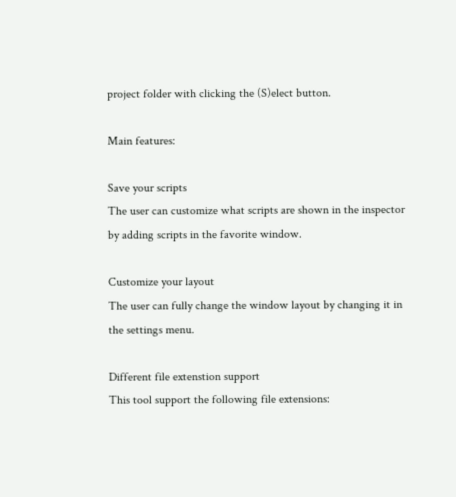project folder with clicking the (S)elect button.

Main features:

Save your scripts
The user can customize what scripts are shown in the inspector by adding scripts in the favorite window.

Customize your layout
The user can fully change the window layout by changing it in the settings menu.

Different file extenstion support
This tool support the following file extensions: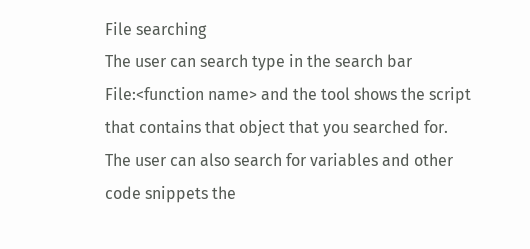File searching
The user can search type in the search bar File:<function name> and the tool shows the script that contains that object that you searched for.
The user can also search for variables and other code snippets the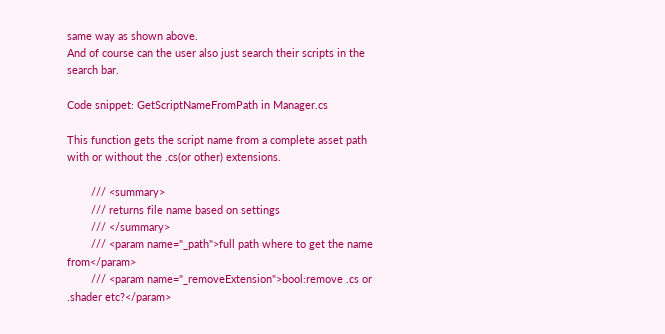same way as shown above.
And of course can the user also just search their scripts in the search bar.

Code snippet: GetScriptNameFromPath in Manager.cs

This function gets the script name from a complete asset path with or without the .cs(or other) extensions.

        /// <summary>
        /// returns file name based on settings
        /// </summary>
        /// <param name="_path">full path where to get the name from</param>
        /// <param name="_removeExtension">bool:remove .cs or .shader etc?</param>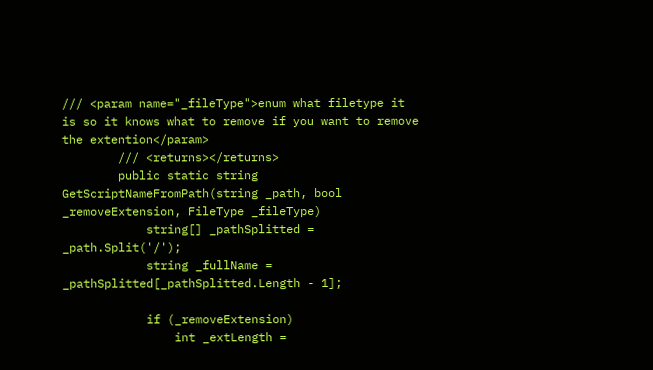/// <param name="_fileType">enum what filetype it is so it knows what to remove if you want to remove the extention</param>
        /// <returns></returns>
        public static string GetScriptNameFromPath(string _path, bool _removeExtension, FileType _fileType)
            string[] _pathSplitted = _path.Split('/');
            string _fullName = _pathSplitted[_pathSplitted.Length - 1];

            if (_removeExtension)
                int _extLength =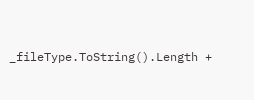_fileType.ToString().Length +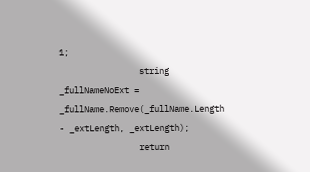1;
                string _fullNameNoExt = _fullName.Remove(_fullName.Length - _extLength, _extLength);
                return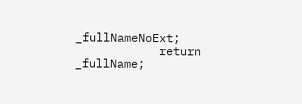_fullNameNoExt;
            return _fullName;